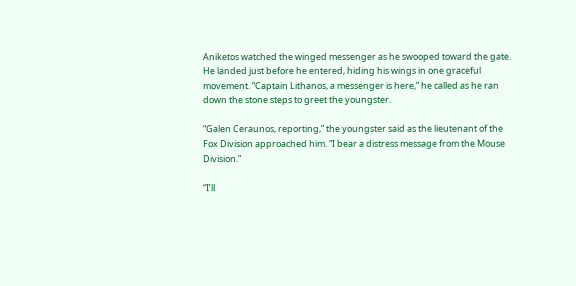Aniketos watched the winged messenger as he swooped toward the gate. He landed just before he entered, hiding his wings in one graceful movement. “Captain Lithanos, a messenger is here,” he called as he ran down the stone steps to greet the youngster.

“Galen Ceraunos, reporting,” the youngster said as the lieutenant of the Fox Division approached him. “I bear a distress message from the Mouse Division.”

“I’ll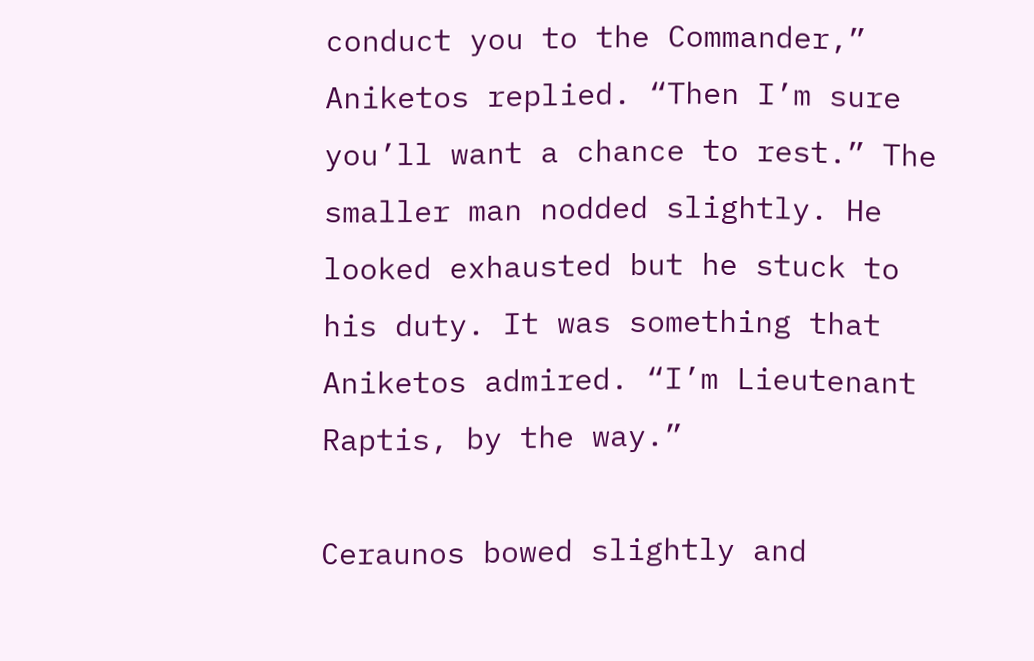conduct you to the Commander,” Aniketos replied. “Then I’m sure you’ll want a chance to rest.” The smaller man nodded slightly. He looked exhausted but he stuck to his duty. It was something that Aniketos admired. “I’m Lieutenant Raptis, by the way.”

Ceraunos bowed slightly and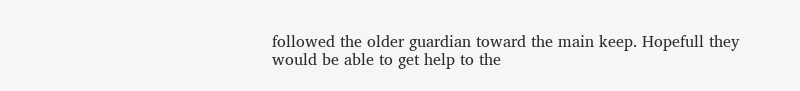followed the older guardian toward the main keep. Hopefull they would be able to get help to the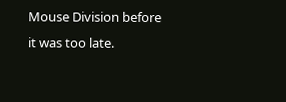Mouse Division before it was too late.